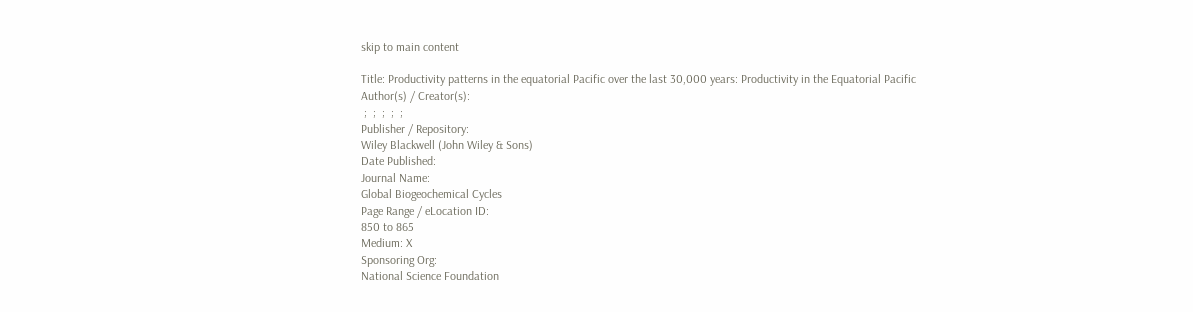skip to main content

Title: Productivity patterns in the equatorial Pacific over the last 30,000 years: Productivity in the Equatorial Pacific
Author(s) / Creator(s):
 ;  ;  ;  ;  ;
Publisher / Repository:
Wiley Blackwell (John Wiley & Sons)
Date Published:
Journal Name:
Global Biogeochemical Cycles
Page Range / eLocation ID:
850 to 865
Medium: X
Sponsoring Org:
National Science Foundation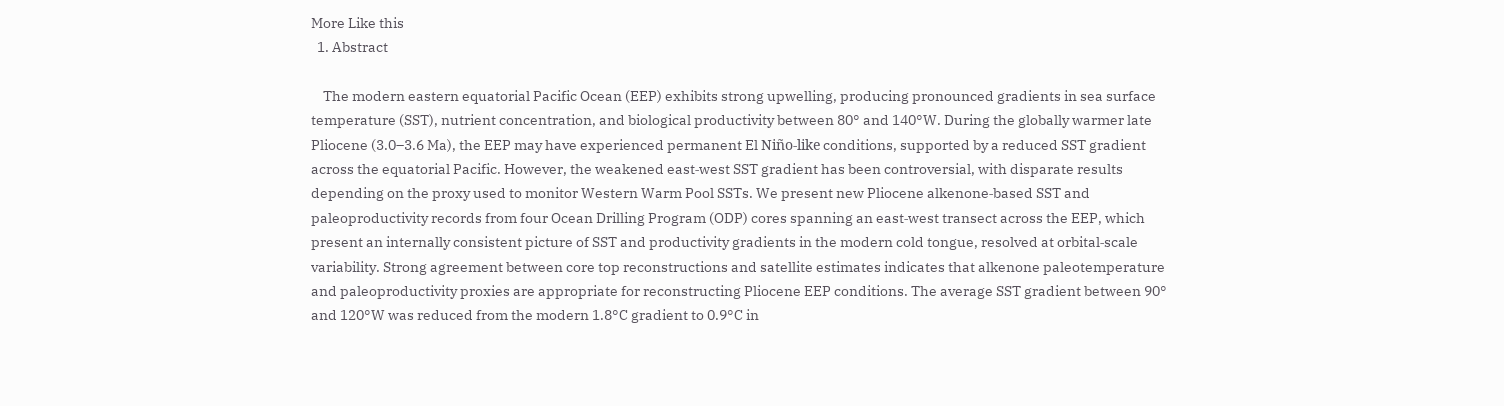More Like this
  1. Abstract

    The modern eastern equatorial Pacific Ocean (EEP) exhibits strong upwelling, producing pronounced gradients in sea surface temperature (SST), nutrient concentration, and biological productivity between 80° and 140°W. During the globally warmer late Pliocene (3.0–3.6 Ma), the EEP may have experienced permanent El Niño‐like conditions, supported by a reduced SST gradient across the equatorial Pacific. However, the weakened east‐west SST gradient has been controversial, with disparate results depending on the proxy used to monitor Western Warm Pool SSTs. We present new Pliocene alkenone‐based SST and paleoproductivity records from four Ocean Drilling Program (ODP) cores spanning an east‐west transect across the EEP, which present an internally consistent picture of SST and productivity gradients in the modern cold tongue, resolved at orbital‐scale variability. Strong agreement between core top reconstructions and satellite estimates indicates that alkenone paleotemperature and paleoproductivity proxies are appropriate for reconstructing Pliocene EEP conditions. The average SST gradient between 90° and 120°W was reduced from the modern 1.8°C gradient to 0.9°C in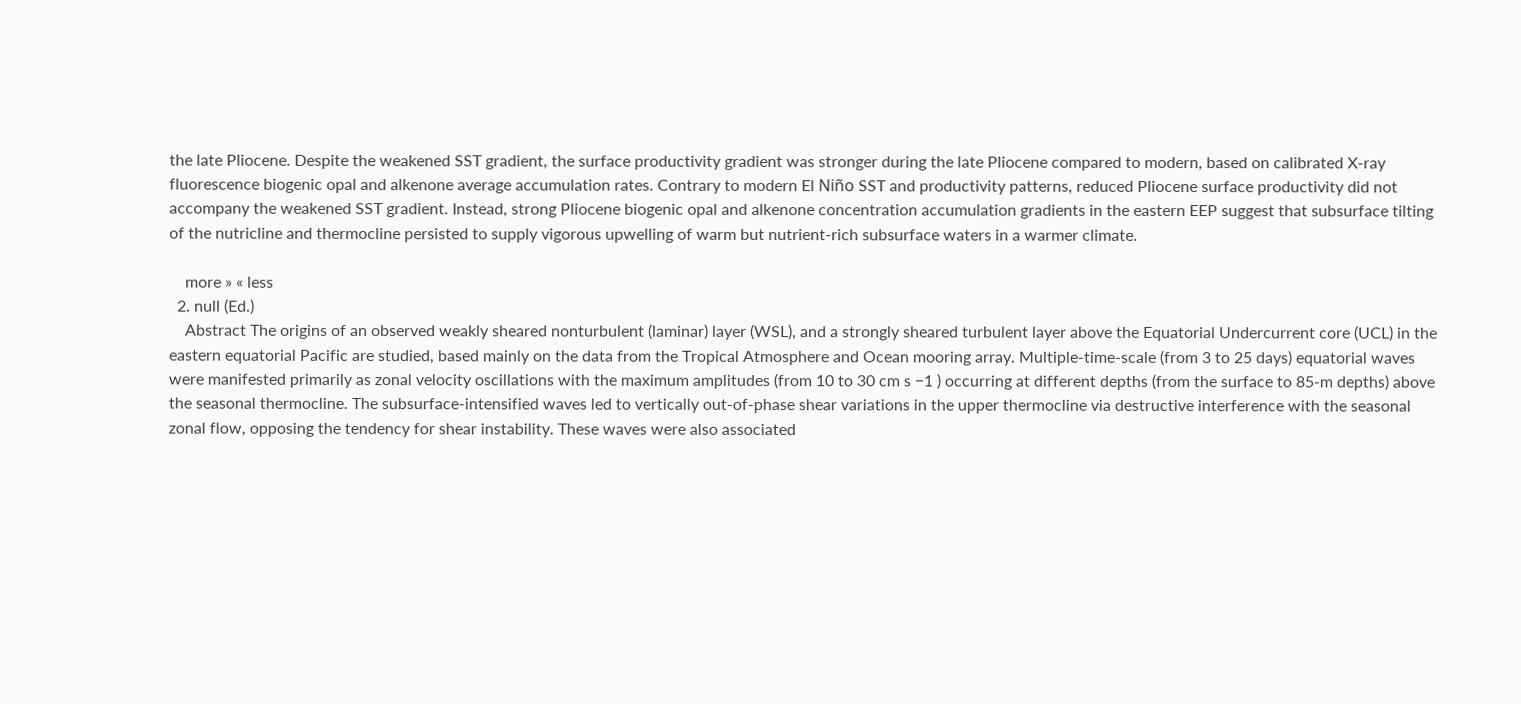the late Pliocene. Despite the weakened SST gradient, the surface productivity gradient was stronger during the late Pliocene compared to modern, based on calibrated X‐ray fluorescence biogenic opal and alkenone average accumulation rates. Contrary to modern El Niño SST and productivity patterns, reduced Pliocene surface productivity did not accompany the weakened SST gradient. Instead, strong Pliocene biogenic opal and alkenone concentration accumulation gradients in the eastern EEP suggest that subsurface tilting of the nutricline and thermocline persisted to supply vigorous upwelling of warm but nutrient‐rich subsurface waters in a warmer climate.

    more » « less
  2. null (Ed.)
    Abstract The origins of an observed weakly sheared nonturbulent (laminar) layer (WSL), and a strongly sheared turbulent layer above the Equatorial Undercurrent core (UCL) in the eastern equatorial Pacific are studied, based mainly on the data from the Tropical Atmosphere and Ocean mooring array. Multiple-time-scale (from 3 to 25 days) equatorial waves were manifested primarily as zonal velocity oscillations with the maximum amplitudes (from 10 to 30 cm s −1 ) occurring at different depths (from the surface to 85-m depths) above the seasonal thermocline. The subsurface-intensified waves led to vertically out-of-phase shear variations in the upper thermocline via destructive interference with the seasonal zonal flow, opposing the tendency for shear instability. These waves were also associated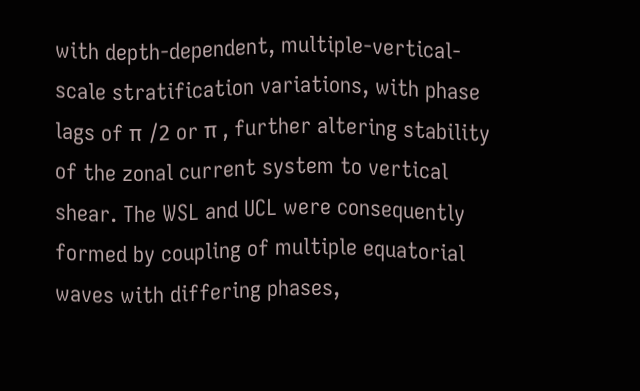with depth-dependent, multiple-vertical-scale stratification variations, with phase lags of π /2 or π , further altering stability of the zonal current system to vertical shear. The WSL and UCL were consequently formed by coupling of multiple equatorial waves with differing phases,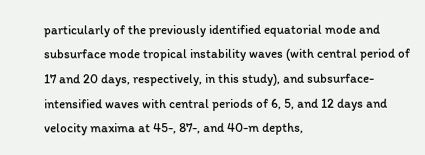particularly of the previously identified equatorial mode and subsurface mode tropical instability waves (with central period of 17 and 20 days, respectively, in this study), and subsurface-intensified waves with central periods of 6, 5, and 12 days and velocity maxima at 45-, 87-, and 40-m depths,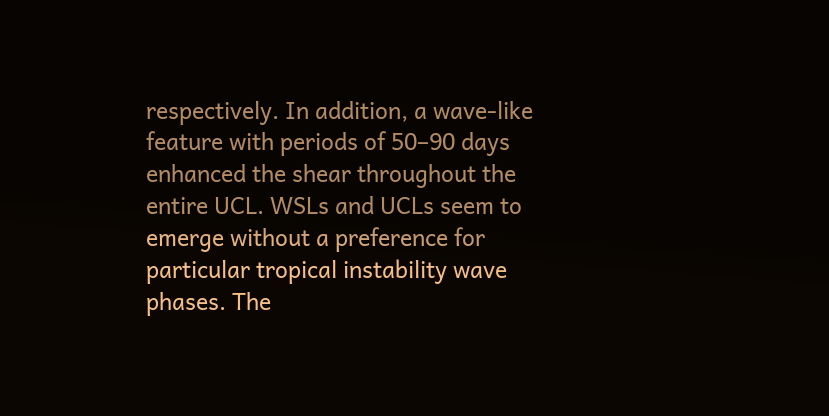respectively. In addition, a wave-like feature with periods of 50–90 days enhanced the shear throughout the entire UCL. WSLs and UCLs seem to emerge without a preference for particular tropical instability wave phases. The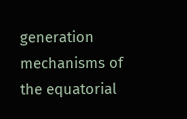generation mechanisms of the equatorial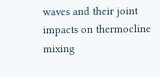waves and their joint impacts on thermocline mixing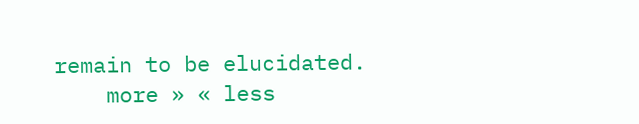remain to be elucidated.
    more » « less